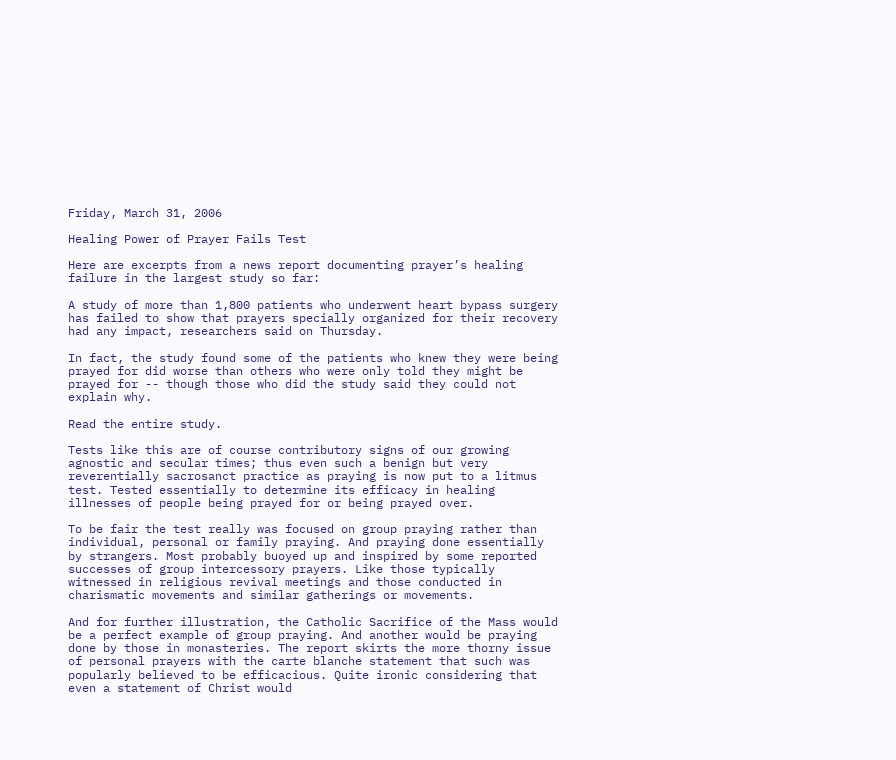Friday, March 31, 2006

Healing Power of Prayer Fails Test

Here are excerpts from a news report documenting prayer’s healing failure in the largest study so far:

A study of more than 1,800 patients who underwent heart bypass surgery has failed to show that prayers specially organized for their recovery had any impact, researchers said on Thursday.

In fact, the study found some of the patients who knew they were being prayed for did worse than others who were only told they might be prayed for -- though those who did the study said they could not explain why.

Read the entire study.

Tests like this are of course contributory signs of our growing agnostic and secular times; thus even such a benign but very reverentially sacrosanct practice as praying is now put to a litmus test. Tested essentially to determine its efficacy in healing illnesses of people being prayed for or being prayed over.

To be fair the test really was focused on group praying rather than individual, personal or family praying. And praying done essentially by strangers. Most probably buoyed up and inspired by some reported successes of group intercessory prayers. Like those typically witnessed in religious revival meetings and those conducted in charismatic movements and similar gatherings or movements.

And for further illustration, the Catholic Sacrifice of the Mass would be a perfect example of group praying. And another would be praying done by those in monasteries. The report skirts the more thorny issue of personal prayers with the carte blanche statement that such was popularly believed to be efficacious. Quite ironic considering that even a statement of Christ would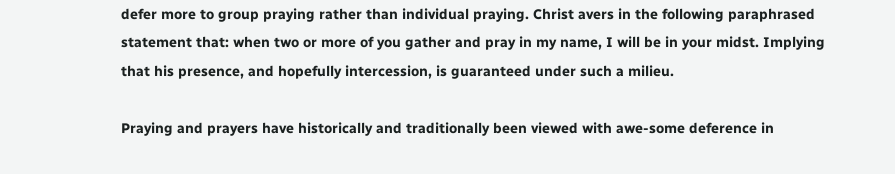defer more to group praying rather than individual praying. Christ avers in the following paraphrased statement that: when two or more of you gather and pray in my name, I will be in your midst. Implying that his presence, and hopefully intercession, is guaranteed under such a milieu.

Praying and prayers have historically and traditionally been viewed with awe-some deference in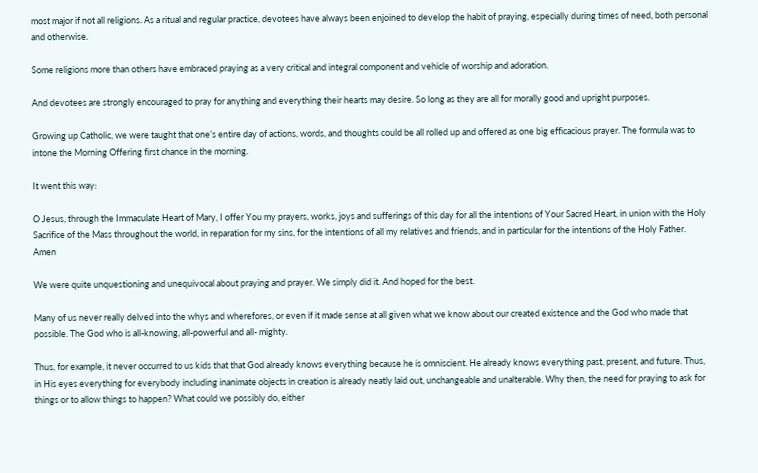most major if not all religions. As a ritual and regular practice, devotees have always been enjoined to develop the habit of praying, especially during times of need, both personal and otherwise.

Some religions more than others have embraced praying as a very critical and integral component and vehicle of worship and adoration.

And devotees are strongly encouraged to pray for anything and everything their hearts may desire. So long as they are all for morally good and upright purposes.

Growing up Catholic, we were taught that one’s entire day of actions, words, and thoughts could be all rolled up and offered as one big efficacious prayer. The formula was to intone the Morning Offering first chance in the morning.

It went this way:

O Jesus, through the Immaculate Heart of Mary, I offer You my prayers, works, joys and sufferings of this day for all the intentions of Your Sacred Heart, in union with the Holy Sacrifice of the Mass throughout the world, in reparation for my sins, for the intentions of all my relatives and friends, and in particular for the intentions of the Holy Father. Amen

We were quite unquestioning and unequivocal about praying and prayer. We simply did it. And hoped for the best.

Many of us never really delved into the whys and wherefores, or even if it made sense at all given what we know about our created existence and the God who made that possible. The God who is all-knowing, all-powerful and all- mighty.

Thus, for example, it never occurred to us kids that that God already knows everything because he is omniscient. He already knows everything past, present, and future. Thus, in His eyes everything for everybody including inanimate objects in creation is already neatly laid out, unchangeable and unalterable. Why then, the need for praying to ask for things or to allow things to happen? What could we possibly do, either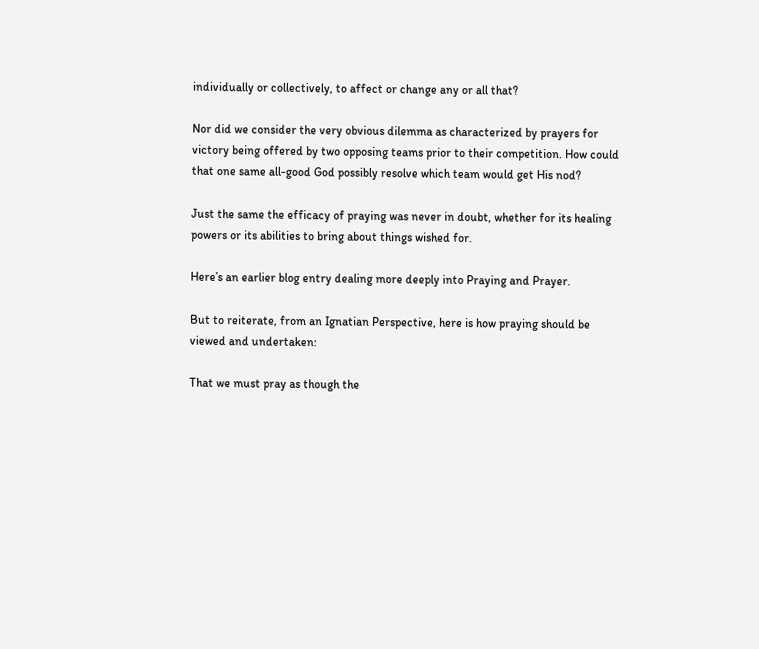individually or collectively, to affect or change any or all that?

Nor did we consider the very obvious dilemma as characterized by prayers for victory being offered by two opposing teams prior to their competition. How could that one same all-good God possibly resolve which team would get His nod?

Just the same the efficacy of praying was never in doubt, whether for its healing powers or its abilities to bring about things wished for.

Here’s an earlier blog entry dealing more deeply into Praying and Prayer.

But to reiterate, from an Ignatian Perspective, here is how praying should be viewed and undertaken:

That we must pray as though the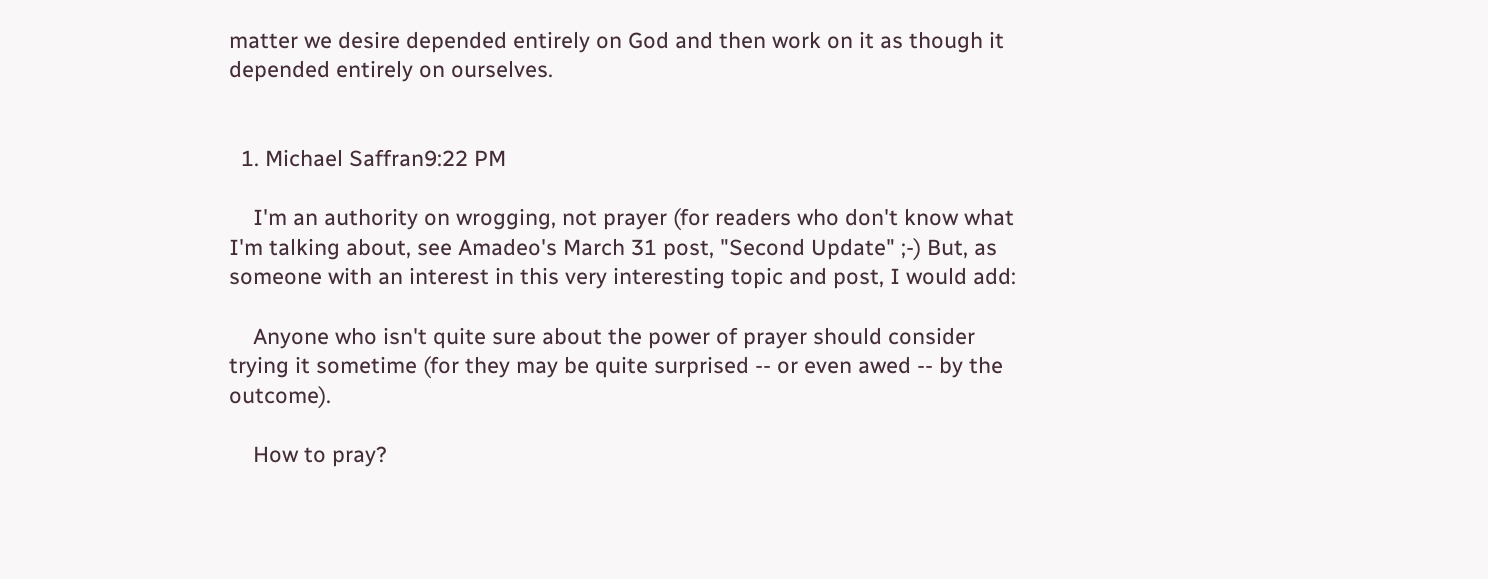matter we desire depended entirely on God and then work on it as though it depended entirely on ourselves.


  1. Michael Saffran9:22 PM

    I'm an authority on wrogging, not prayer (for readers who don't know what I'm talking about, see Amadeo's March 31 post, "Second Update" ;-) But, as someone with an interest in this very interesting topic and post, I would add:

    Anyone who isn't quite sure about the power of prayer should consider trying it sometime (for they may be quite surprised -- or even awed -- by the outcome).

    How to pray?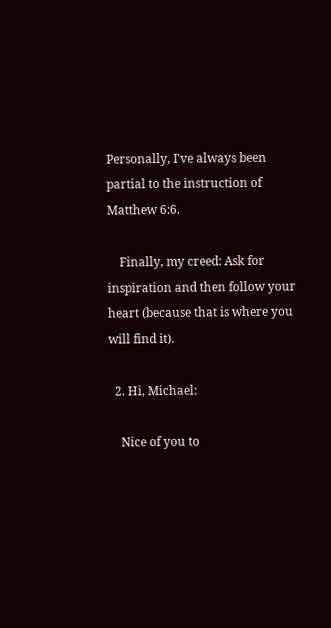Personally, I've always been partial to the instruction of Matthew 6:6.

    Finally, my creed: Ask for inspiration and then follow your heart (because that is where you will find it).

  2. Hi, Michael:

    Nice of you to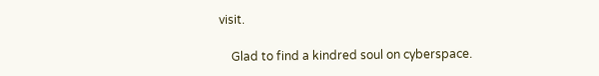visit.

    Glad to find a kindred soul on cyberspace.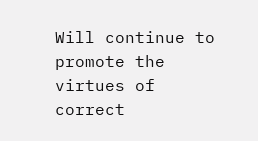Will continue to promote the virtues of correct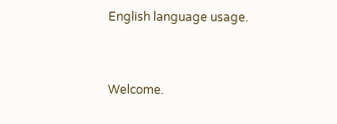English language usage.


Welcome.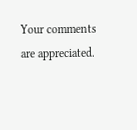Your comments are appreciated.